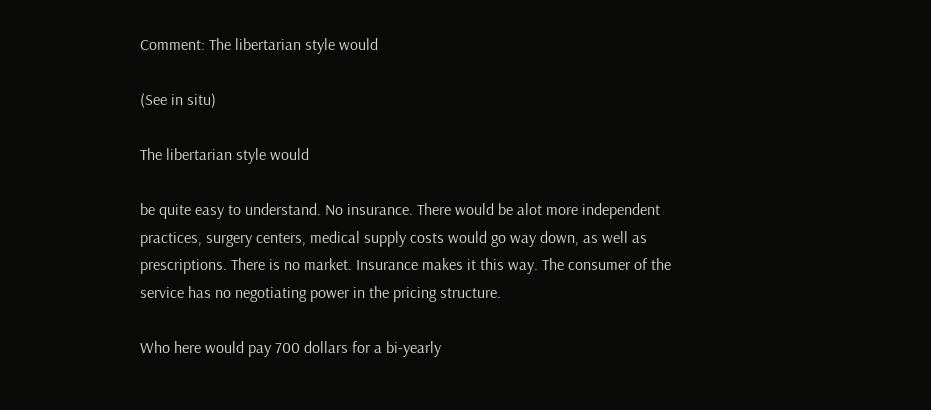Comment: The libertarian style would

(See in situ)

The libertarian style would

be quite easy to understand. No insurance. There would be alot more independent practices, surgery centers, medical supply costs would go way down, as well as prescriptions. There is no market. Insurance makes it this way. The consumer of the service has no negotiating power in the pricing structure.

Who here would pay 700 dollars for a bi-yearly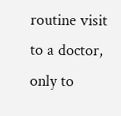routine visit to a doctor, only to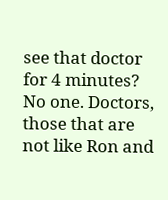see that doctor for 4 minutes? No one. Doctors, those that are not like Ron and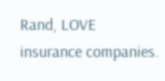Rand, LOVE insurance companies.